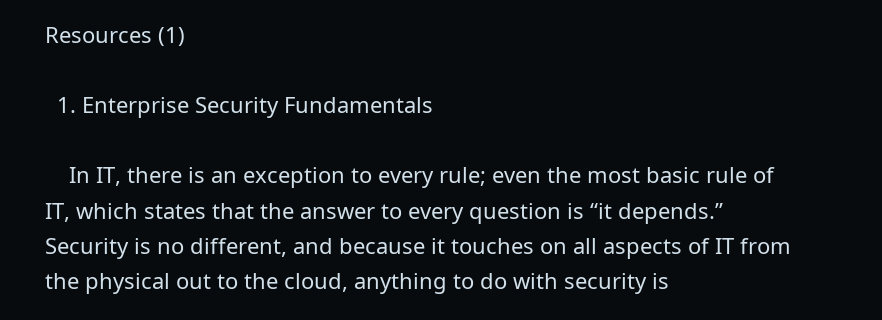Resources (1)

  1. Enterprise Security Fundamentals

    In IT, there is an exception to every rule; even the most basic rule of IT, which states that the answer to every question is “it depends.” Security is no different, and because it touches on all aspects of IT from the physical out to the cloud, anything to do with security is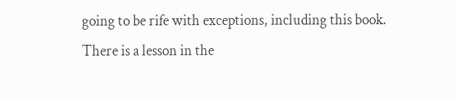going to be rife with exceptions, including this book. There is a lesson in the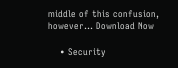middle of this confusion, however… Download Now

    • Security